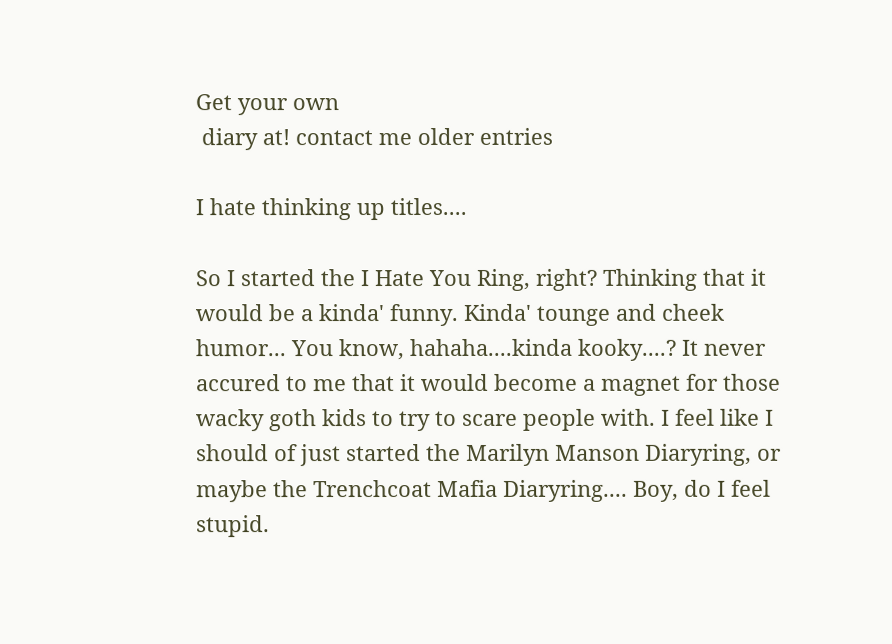Get your own
 diary at! contact me older entries

I hate thinking up titles....

So I started the I Hate You Ring, right? Thinking that it would be a kinda' funny. Kinda' tounge and cheek humor... You know, hahaha....kinda kooky....? It never accured to me that it would become a magnet for those wacky goth kids to try to scare people with. I feel like I should of just started the Marilyn Manson Diaryring, or maybe the Trenchcoat Mafia Diaryring.... Boy, do I feel stupid.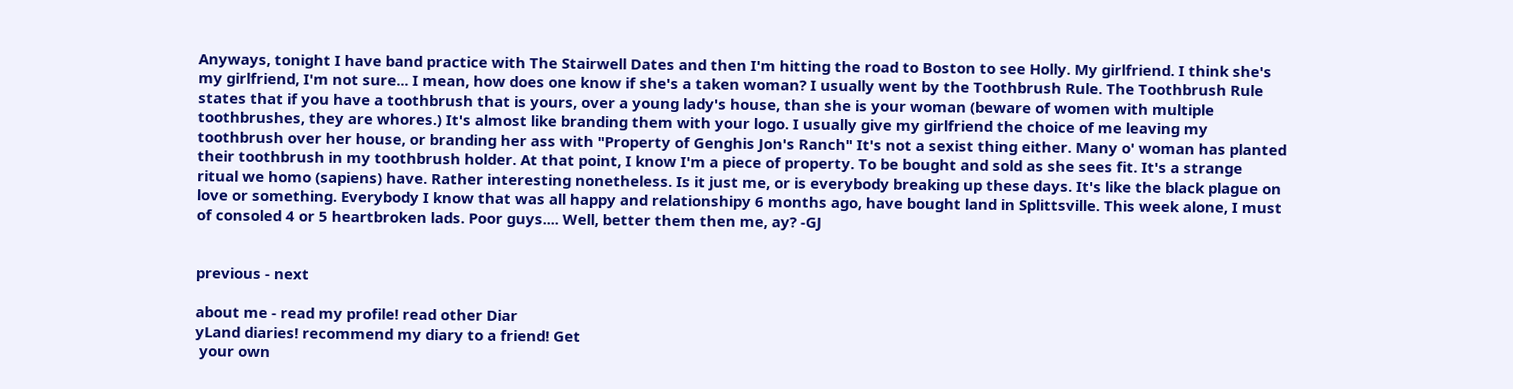Anyways, tonight I have band practice with The Stairwell Dates and then I'm hitting the road to Boston to see Holly. My girlfriend. I think she's my girlfriend, I'm not sure... I mean, how does one know if she's a taken woman? I usually went by the Toothbrush Rule. The Toothbrush Rule states that if you have a toothbrush that is yours, over a young lady's house, than she is your woman (beware of women with multiple toothbrushes, they are whores.) It's almost like branding them with your logo. I usually give my girlfriend the choice of me leaving my toothbrush over her house, or branding her ass with "Property of Genghis Jon's Ranch" It's not a sexist thing either. Many o' woman has planted their toothbrush in my toothbrush holder. At that point, I know I'm a piece of property. To be bought and sold as she sees fit. It's a strange ritual we homo (sapiens) have. Rather interesting nonetheless. Is it just me, or is everybody breaking up these days. It's like the black plague on love or something. Everybody I know that was all happy and relationshipy 6 months ago, have bought land in Splittsville. This week alone, I must of consoled 4 or 5 heartbroken lads. Poor guys.... Well, better them then me, ay? -GJ


previous - next

about me - read my profile! read other Diar
yLand diaries! recommend my diary to a friend! Get
 your own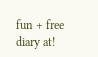fun + free diary at!